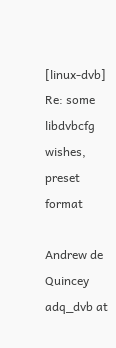[linux-dvb] Re: some libdvbcfg wishes, preset format

Andrew de Quincey adq_dvb at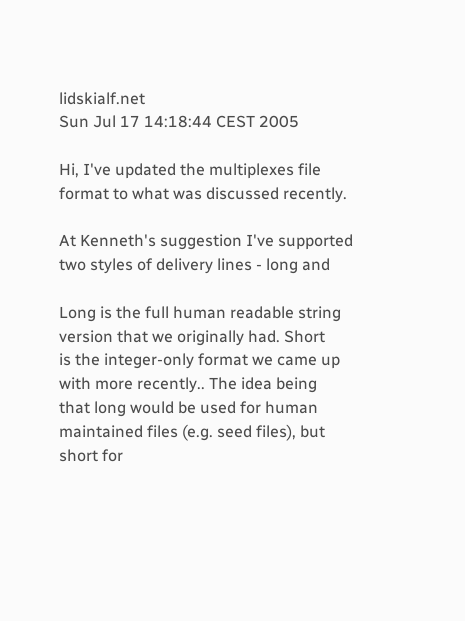lidskialf.net
Sun Jul 17 14:18:44 CEST 2005

Hi, I've updated the multiplexes file format to what was discussed recently.

At Kenneth's suggestion I've supported two styles of delivery lines - long and

Long is the full human readable string version that we originally had. Short
is the integer-only format we came up with more recently.. The idea being
that long would be used for human maintained files (e.g. seed files), but
short for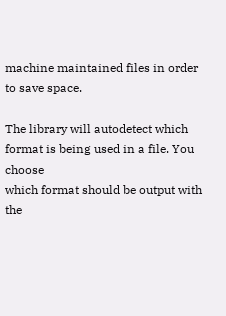machine maintained files in order to save space.

The library will autodetect which format is being used in a file. You choose
which format should be output with the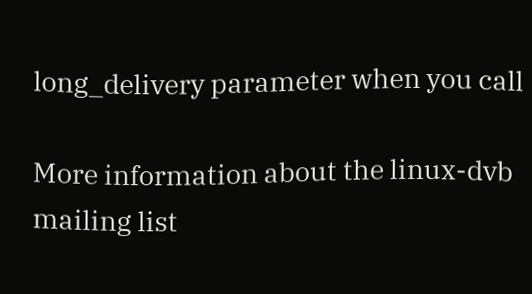long_delivery parameter when you call

More information about the linux-dvb mailing list